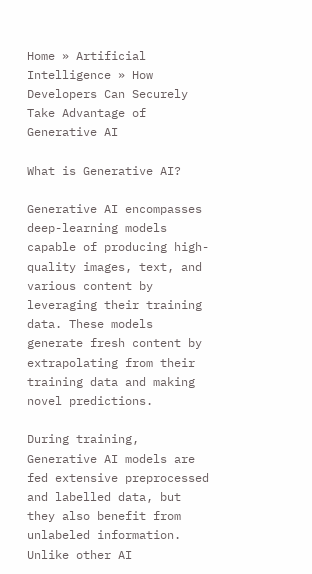Home » Artificial Intelligence » How Developers Can Securely Take Advantage of Generative AI

What is Generative AI?

Generative AI encompasses deep-learning models capable of producing high-quality images, text, and various content by leveraging their training data. These models generate fresh content by extrapolating from their training data and making novel predictions.

During training, Generative AI models are fed extensive preprocessed and labelled data, but they also benefit from unlabeled information. Unlike other AI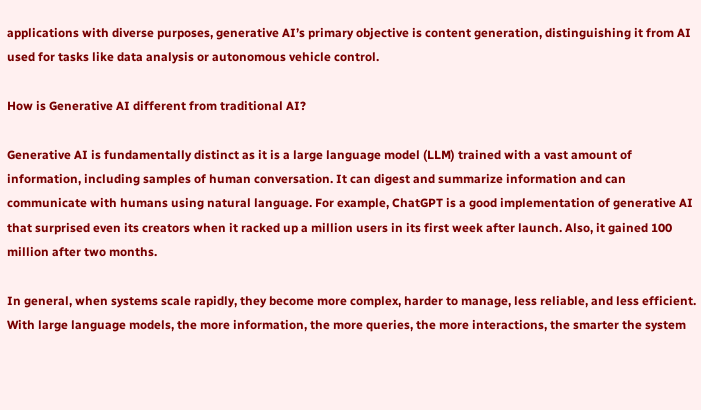applications with diverse purposes, generative AI’s primary objective is content generation, distinguishing it from AI used for tasks like data analysis or autonomous vehicle control.

How is Generative AI different from traditional AI?

Generative AI is fundamentally distinct as it is a large language model (LLM) trained with a vast amount of information, including samples of human conversation. It can digest and summarize information and can communicate with humans using natural language. For example, ChatGPT is a good implementation of generative AI that surprised even its creators when it racked up a million users in its first week after launch. Also, it gained 100 million after two months.

In general, when systems scale rapidly, they become more complex, harder to manage, less reliable, and less efficient. With large language models, the more information, the more queries, the more interactions, the smarter the system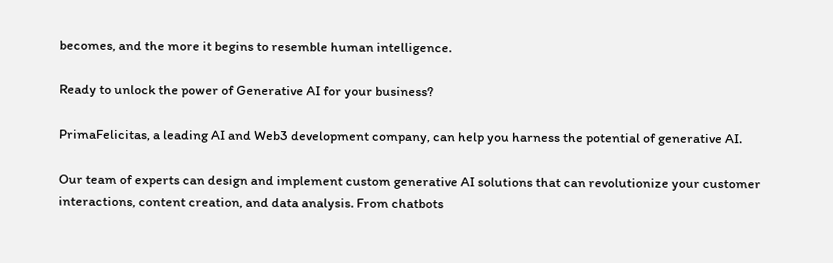becomes, and the more it begins to resemble human intelligence.

Ready to unlock the power of Generative AI for your business?

PrimaFelicitas, a leading AI and Web3 development company, can help you harness the potential of generative AI.

Our team of experts can design and implement custom generative AI solutions that can revolutionize your customer interactions, content creation, and data analysis. From chatbots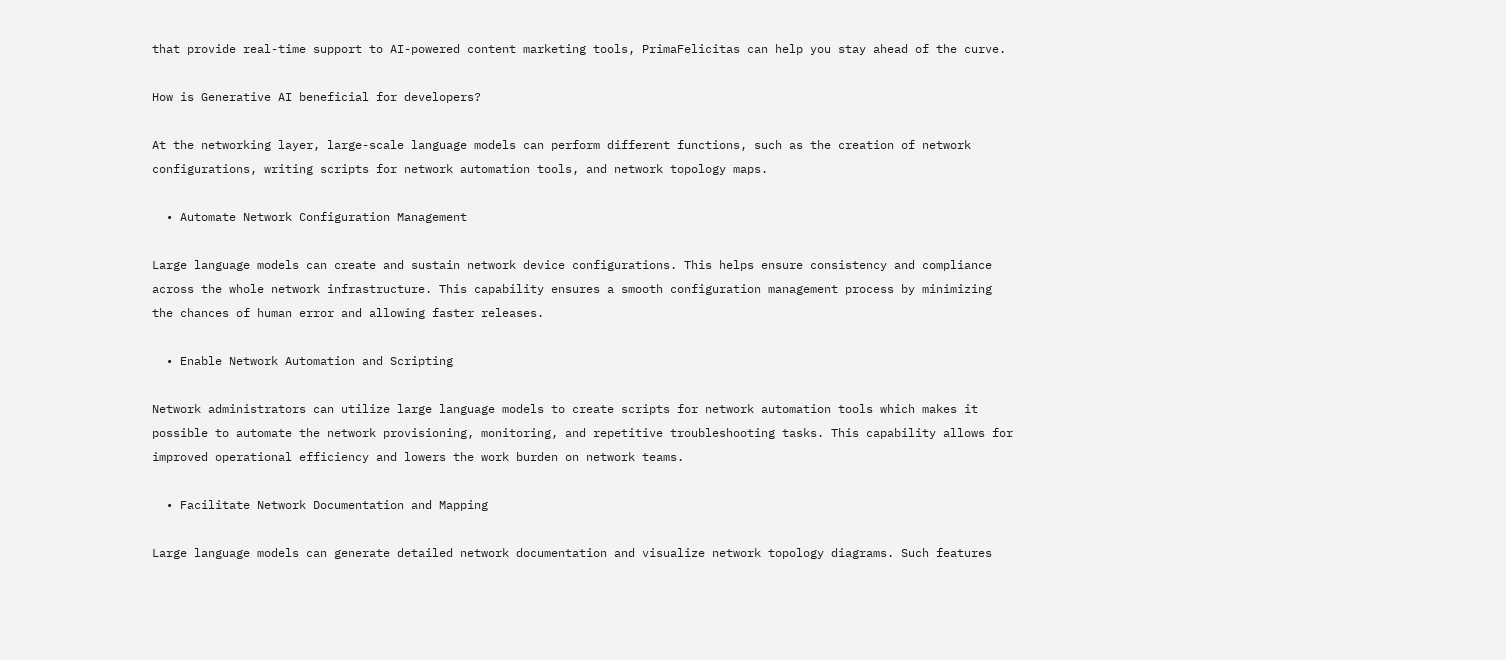that provide real-time support to AI-powered content marketing tools, PrimaFelicitas can help you stay ahead of the curve.

How is Generative AI beneficial for developers?

At the networking layer, large-scale language models can perform different functions, such as the creation of network configurations, writing scripts for network automation tools, and network topology maps.

  • Automate Network Configuration Management

Large language models can create and sustain network device configurations. This helps ensure consistency and compliance across the whole network infrastructure. This capability ensures a smooth configuration management process by minimizing the chances of human error and allowing faster releases.

  • Enable Network Automation and Scripting

Network administrators can utilize large language models to create scripts for network automation tools which makes it possible to automate the network provisioning, monitoring, and repetitive troubleshooting tasks. This capability allows for improved operational efficiency and lowers the work burden on network teams.

  • Facilitate Network Documentation and Mapping

Large language models can generate detailed network documentation and visualize network topology diagrams. Such features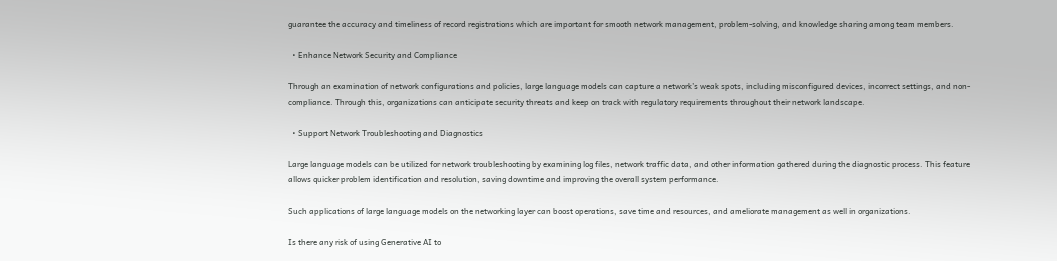guarantee the accuracy and timeliness of record registrations which are important for smooth network management, problem-solving, and knowledge sharing among team members.

  • Enhance Network Security and Compliance

Through an examination of network configurations and policies, large language models can capture a network’s weak spots, including misconfigured devices, incorrect settings, and non-compliance. Through this, organizations can anticipate security threats and keep on track with regulatory requirements throughout their network landscape.

  • Support Network Troubleshooting and Diagnostics

Large language models can be utilized for network troubleshooting by examining log files, network traffic data, and other information gathered during the diagnostic process. This feature allows quicker problem identification and resolution, saving downtime and improving the overall system performance.

Such applications of large language models on the networking layer can boost operations, save time and resources, and ameliorate management as well in organizations.

Is there any risk of using Generative AI to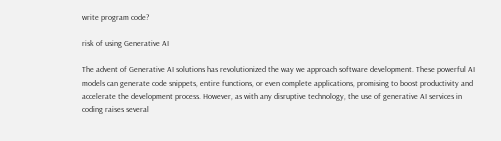write program code?

risk of using Generative AI

The advent of Generative AI solutions has revolutionized the way we approach software development. These powerful AI models can generate code snippets, entire functions, or even complete applications, promising to boost productivity and accelerate the development process. However, as with any disruptive technology, the use of generative AI services in coding raises several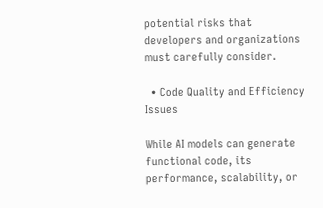potential risks that developers and organizations must carefully consider.

  • Code Quality and Efficiency Issues

While AI models can generate functional code, its performance, scalability, or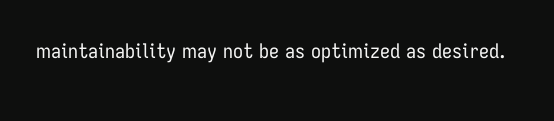maintainability may not be as optimized as desired.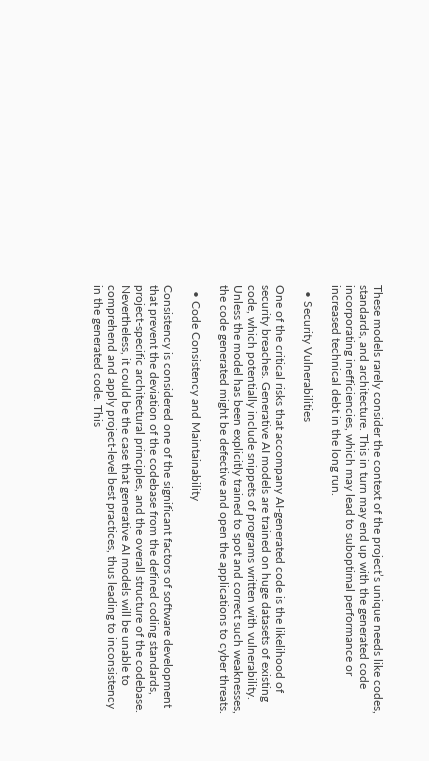These models rarely consider the context of the project’s unique needs like codes, standards, and architecture. This in turn may end up with the generated code incorporating inefficiencies, which may lead to suboptimal performance or increased technical debt in the long run.

  • Security Vulnerabilities

One of the critical risks that accompany AI-generated code is the likelihood of security breaches. Generative AI models are trained on huge datasets of existing code, which potentially include snippets of programs written with vulnerability. Unless the model has been explicitly trained to spot and correct such weaknesses, the code generated might be defective and open the applications to cyber threats.

  • Code Consistency and Maintainability

Consistency is considered one of the significant factors of software development that prevent the deviation of the codebase from the defined coding standards, project-specific architectural principles, and the overall structure of the codebase. Nevertheless, it could be the case that generative AI models will be unable to comprehend and apply project-level best practices, thus leading to inconsistency in the generated code. This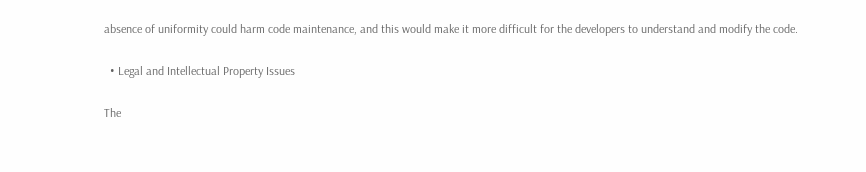absence of uniformity could harm code maintenance, and this would make it more difficult for the developers to understand and modify the code.

  • Legal and Intellectual Property Issues

The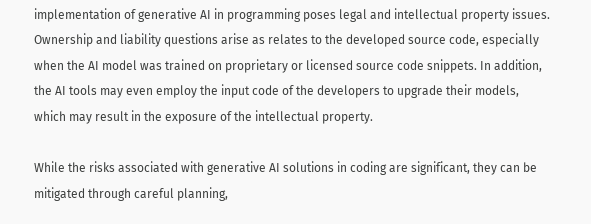implementation of generative AI in programming poses legal and intellectual property issues. Ownership and liability questions arise as relates to the developed source code, especially when the AI model was trained on proprietary or licensed source code snippets. In addition, the AI tools may even employ the input code of the developers to upgrade their models, which may result in the exposure of the intellectual property.

While the risks associated with generative AI solutions in coding are significant, they can be mitigated through careful planning,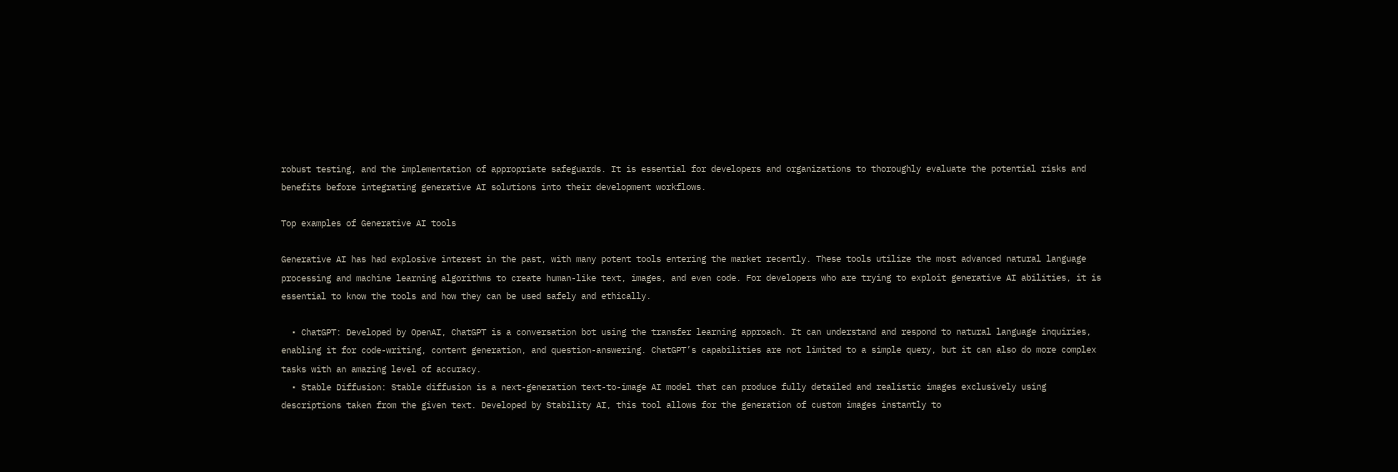robust testing, and the implementation of appropriate safeguards. It is essential for developers and organizations to thoroughly evaluate the potential risks and benefits before integrating generative AI solutions into their development workflows.

Top examples of Generative AI tools

Generative AI has had explosive interest in the past, with many potent tools entering the market recently. These tools utilize the most advanced natural language processing and machine learning algorithms to create human-like text, images, and even code. For developers who are trying to exploit generative AI abilities, it is essential to know the tools and how they can be used safely and ethically.

  • ChatGPT: Developed by OpenAI, ChatGPT is a conversation bot using the transfer learning approach. It can understand and respond to natural language inquiries, enabling it for code-writing, content generation, and question-answering. ChatGPT’s capabilities are not limited to a simple query, but it can also do more complex tasks with an amazing level of accuracy.
  • Stable Diffusion: Stable diffusion is a next-generation text-to-image AI model that can produce fully detailed and realistic images exclusively using descriptions taken from the given text. Developed by Stability AI, this tool allows for the generation of custom images instantly to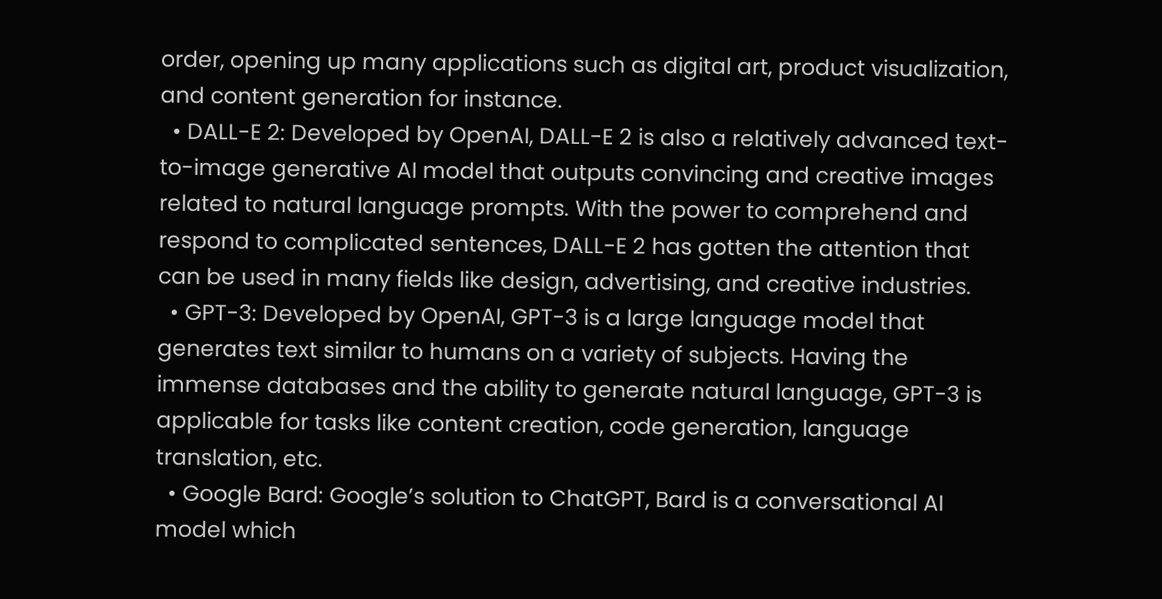order, opening up many applications such as digital art, product visualization, and content generation for instance.
  • DALL-E 2: Developed by OpenAI, DALL-E 2 is also a relatively advanced text-to-image generative AI model that outputs convincing and creative images related to natural language prompts. With the power to comprehend and respond to complicated sentences, DALL-E 2 has gotten the attention that can be used in many fields like design, advertising, and creative industries.
  • GPT-3: Developed by OpenAI, GPT-3 is a large language model that generates text similar to humans on a variety of subjects. Having the immense databases and the ability to generate natural language, GPT-3 is applicable for tasks like content creation, code generation, language translation, etc.
  • Google Bard: Google’s solution to ChatGPT, Bard is a conversational AI model which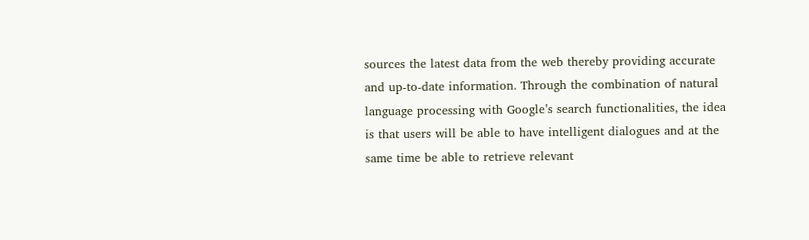sources the latest data from the web thereby providing accurate and up-to-date information. Through the combination of natural language processing with Google’s search functionalities, the idea is that users will be able to have intelligent dialogues and at the same time be able to retrieve relevant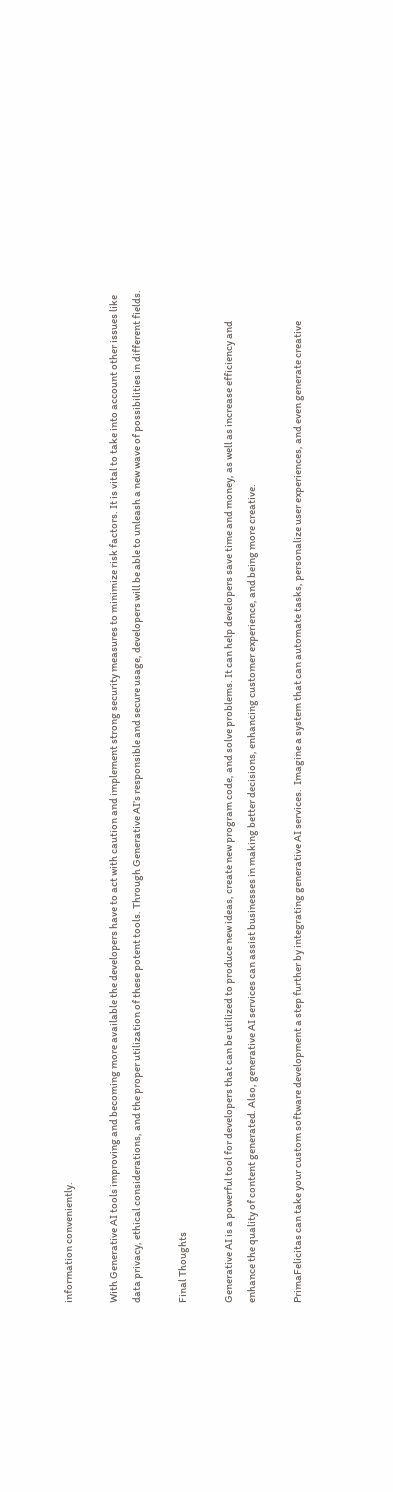information conveniently.

With Generative AI tools improving and becoming more available the developers have to act with caution and implement strong security measures to minimize risk factors. It is vital to take into account other issues like data privacy, ethical considerations, and the proper utilization of these potent tools. Through Generative AI’s responsible and secure usage, developers will be able to unleash a new wave of possibilities in different fields.

Final Thoughts

Generative AI is a powerful tool for developers that can be utilized to produce new ideas, create new program code, and solve problems. It can help developers save time and money, as well as increase efficiency and enhance the quality of content generated. Also, generative AI services can assist businesses in making better decisions, enhancing customer experience, and being more creative.

PrimaFelicitas can take your custom software development a step further by integrating generative AI services.  Imagine a system that can automate tasks, personalize user experiences, and even generate creative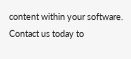content within your software. Contact us today to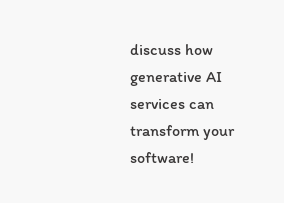discuss how generative AI services can transform your software!